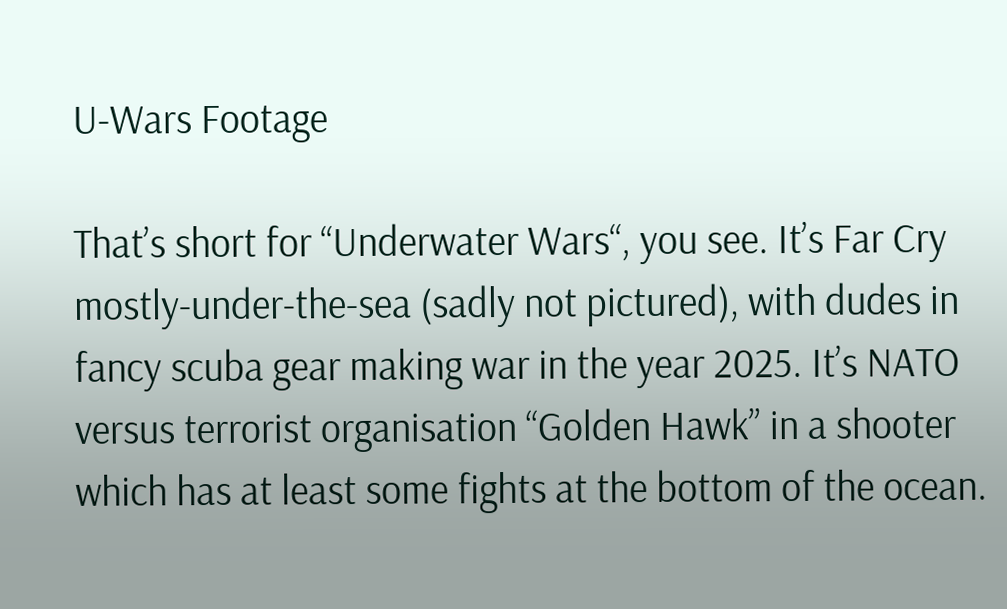U-Wars Footage

That’s short for “Underwater Wars“, you see. It’s Far Cry mostly-under-the-sea (sadly not pictured), with dudes in fancy scuba gear making war in the year 2025. It’s NATO versus terrorist organisation “Golden Hawk” in a shooter which has at least some fights at the bottom of the ocean.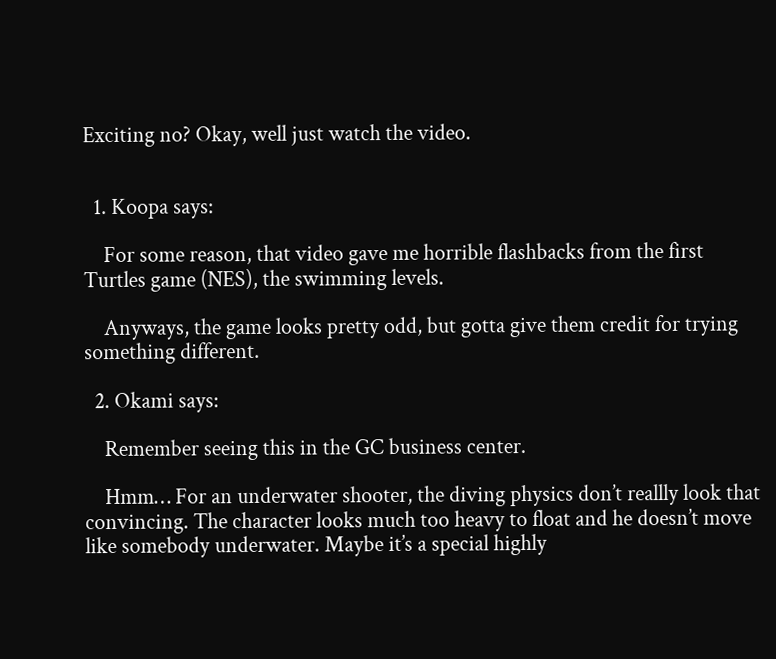Exciting no? Okay, well just watch the video.


  1. Koopa says:

    For some reason, that video gave me horrible flashbacks from the first Turtles game (NES), the swimming levels.

    Anyways, the game looks pretty odd, but gotta give them credit for trying something different.

  2. Okami says:

    Remember seeing this in the GC business center.

    Hmm… For an underwater shooter, the diving physics don’t reallly look that convincing. The character looks much too heavy to float and he doesn’t move like somebody underwater. Maybe it’s a special highly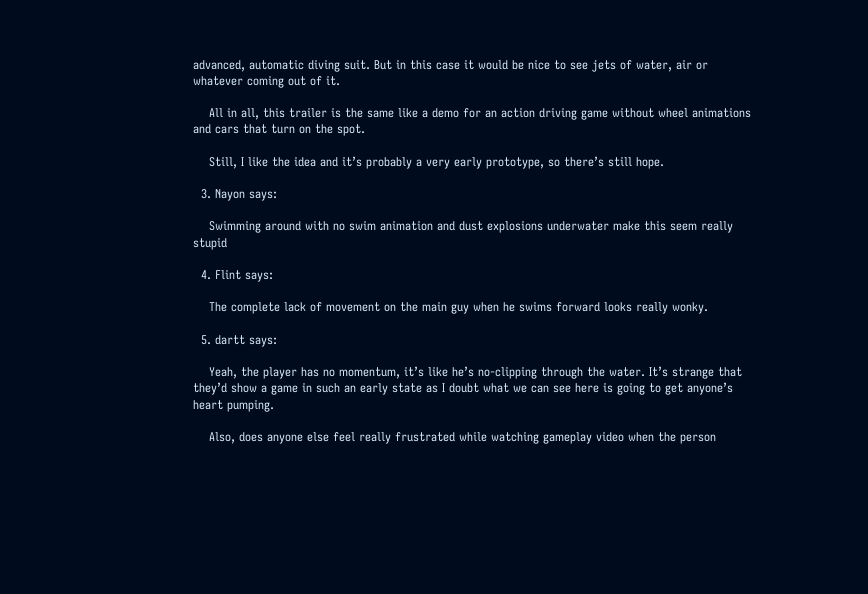advanced, automatic diving suit. But in this case it would be nice to see jets of water, air or whatever coming out of it.

    All in all, this trailer is the same like a demo for an action driving game without wheel animations and cars that turn on the spot.

    Still, I like the idea and it’s probably a very early prototype, so there’s still hope.

  3. Nayon says:

    Swimming around with no swim animation and dust explosions underwater make this seem really stupid

  4. Flint says:

    The complete lack of movement on the main guy when he swims forward looks really wonky.

  5. dartt says:

    Yeah, the player has no momentum, it’s like he’s no-clipping through the water. It’s strange that they’d show a game in such an early state as I doubt what we can see here is going to get anyone’s heart pumping.

    Also, does anyone else feel really frustrated while watching gameplay video when the person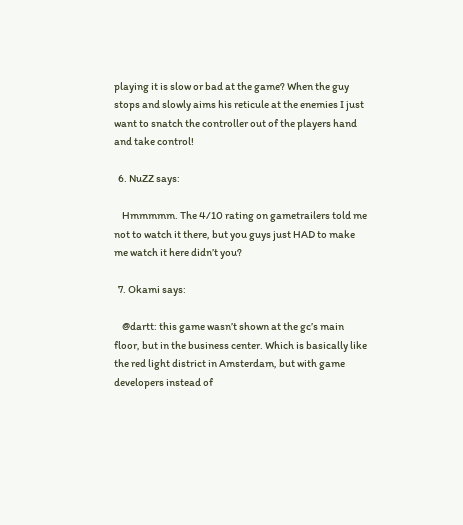playing it is slow or bad at the game? When the guy stops and slowly aims his reticule at the enemies I just want to snatch the controller out of the players hand and take control!

  6. NuZZ says:

    Hmmmmm. The 4/10 rating on gametrailers told me not to watch it there, but you guys just HAD to make me watch it here didn’t you?

  7. Okami says:

    @dartt: this game wasn’t shown at the gc’s main floor, but in the business center. Which is basically like the red light district in Amsterdam, but with game developers instead of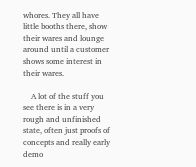whores. They all have little booths there, show their wares and lounge around until a customer shows some interest in their wares.

    A lot of the stuff you see there is in a very rough and unfinished state, often just proofs of concepts and really early demo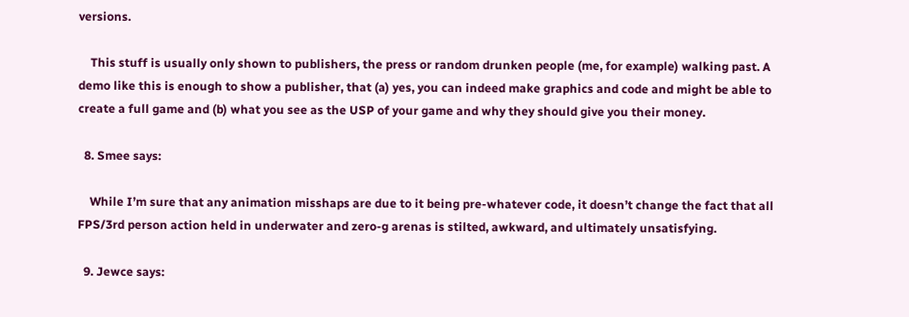versions.

    This stuff is usually only shown to publishers, the press or random drunken people (me, for example) walking past. A demo like this is enough to show a publisher, that (a) yes, you can indeed make graphics and code and might be able to create a full game and (b) what you see as the USP of your game and why they should give you their money.

  8. Smee says:

    While I’m sure that any animation misshaps are due to it being pre-whatever code, it doesn’t change the fact that all FPS/3rd person action held in underwater and zero-g arenas is stilted, awkward, and ultimately unsatisfying.

  9. Jewce says: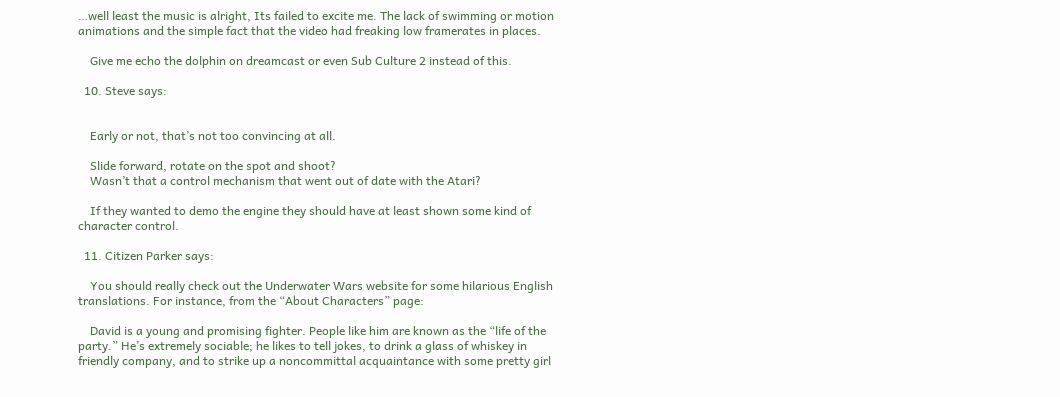…well least the music is alright, Its failed to excite me. The lack of swimming or motion animations and the simple fact that the video had freaking low framerates in places.

    Give me echo the dolphin on dreamcast or even Sub Culture 2 instead of this.

  10. Steve says:


    Early or not, that’s not too convincing at all.

    Slide forward, rotate on the spot and shoot?
    Wasn’t that a control mechanism that went out of date with the Atari?

    If they wanted to demo the engine they should have at least shown some kind of character control.

  11. Citizen Parker says:

    You should really check out the Underwater Wars website for some hilarious English translations. For instance, from the “About Characters” page:

    David is a young and promising fighter. People like him are known as the “life of the party.” He’s extremely sociable; he likes to tell jokes, to drink a glass of whiskey in friendly company, and to strike up a noncommittal acquaintance with some pretty girl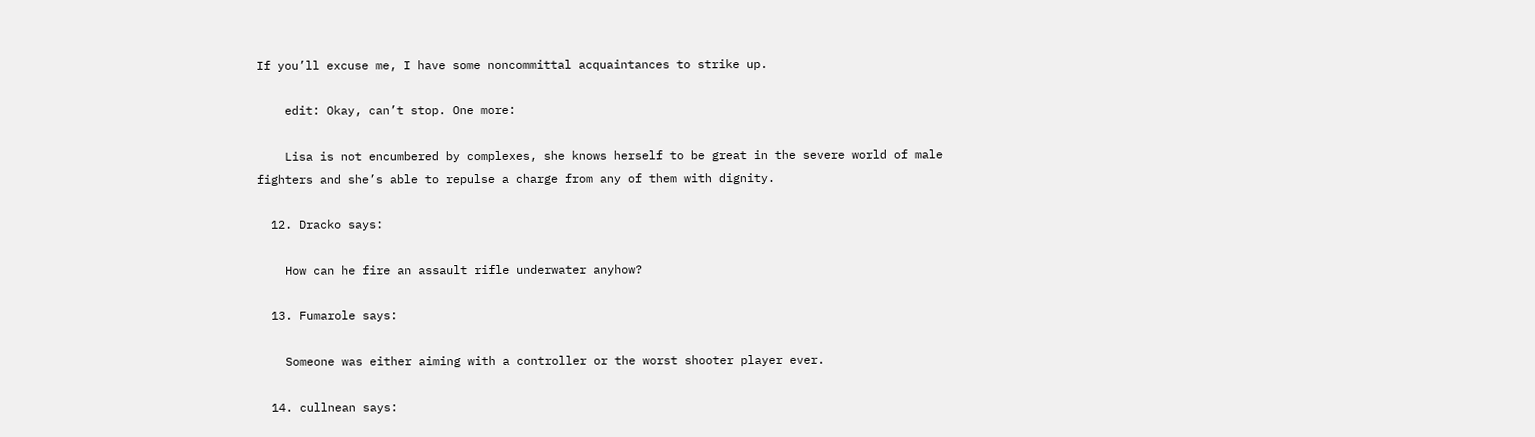If you’ll excuse me, I have some noncommittal acquaintances to strike up.

    edit: Okay, can’t stop. One more:

    Lisa is not encumbered by complexes, she knows herself to be great in the severe world of male fighters and she’s able to repulse a charge from any of them with dignity.

  12. Dracko says:

    How can he fire an assault rifle underwater anyhow?

  13. Fumarole says:

    Someone was either aiming with a controller or the worst shooter player ever.

  14. cullnean says: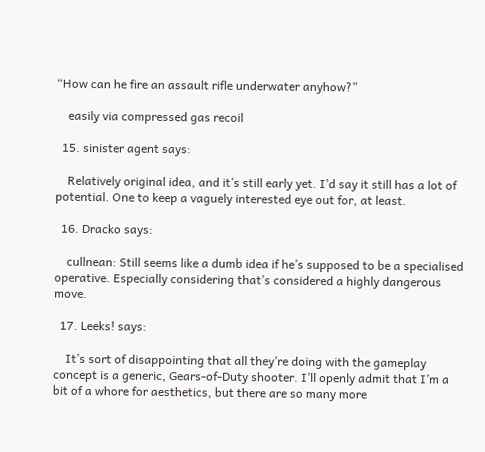“How can he fire an assault rifle underwater anyhow?”

    easily via compressed gas recoil

  15. sinister agent says:

    Relatively original idea, and it’s still early yet. I’d say it still has a lot of potential. One to keep a vaguely interested eye out for, at least.

  16. Dracko says:

    cullnean: Still seems like a dumb idea if he’s supposed to be a specialised operative. Especially considering that’s considered a highly dangerous move.

  17. Leeks! says:

    It’s sort of disappointing that all they’re doing with the gameplay concept is a generic, Gears-of-Duty shooter. I’ll openly admit that I’m a bit of a whore for aesthetics, but there are so many more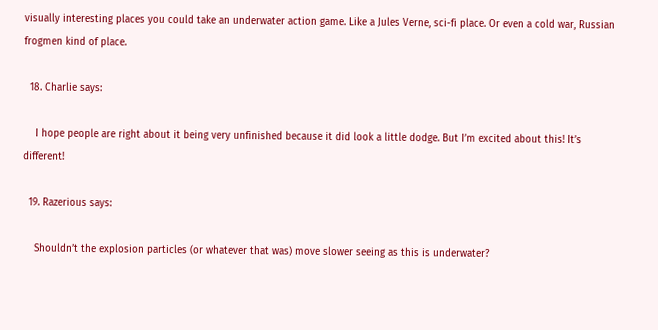visually interesting places you could take an underwater action game. Like a Jules Verne, sci-fi place. Or even a cold war, Russian frogmen kind of place.

  18. Charlie says:

    I hope people are right about it being very unfinished because it did look a little dodge. But I’m excited about this! It’s different!

  19. Razerious says:

    Shouldn’t the explosion particles (or whatever that was) move slower seeing as this is underwater?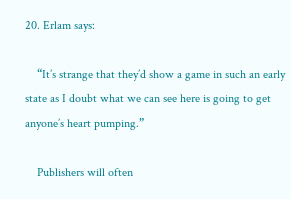20. Erlam says:

    “It’s strange that they’d show a game in such an early state as I doubt what we can see here is going to get anyone’s heart pumping.”

    Publishers will often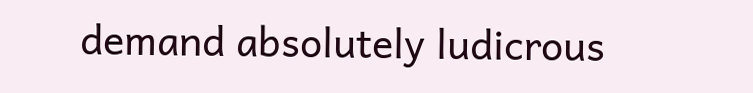demand absolutely ludicrous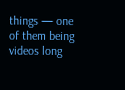things — one of them being videos long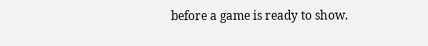before a game is ready to show.